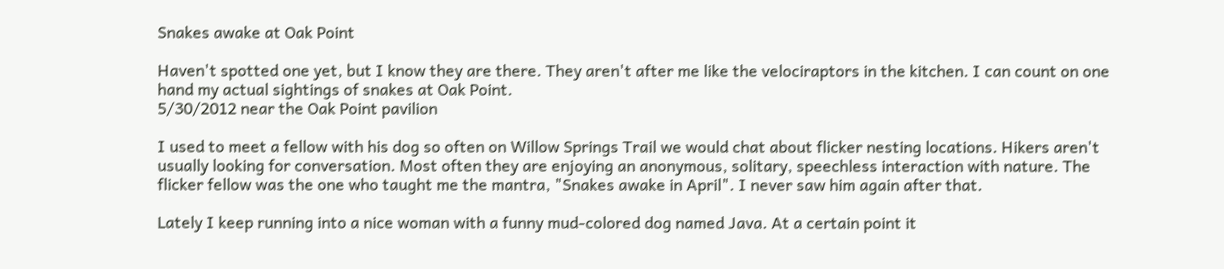Snakes awake at Oak Point

Haven't spotted one yet, but I know they are there. They aren't after me like the velociraptors in the kitchen. I can count on one hand my actual sightings of snakes at Oak Point.
5/30/2012 near the Oak Point pavilion

I used to meet a fellow with his dog so often on Willow Springs Trail we would chat about flicker nesting locations. Hikers aren't usually looking for conversation. Most often they are enjoying an anonymous, solitary, speechless interaction with nature. The flicker fellow was the one who taught me the mantra, "Snakes awake in April". I never saw him again after that.

Lately I keep running into a nice woman with a funny mud-colored dog named Java. At a certain point it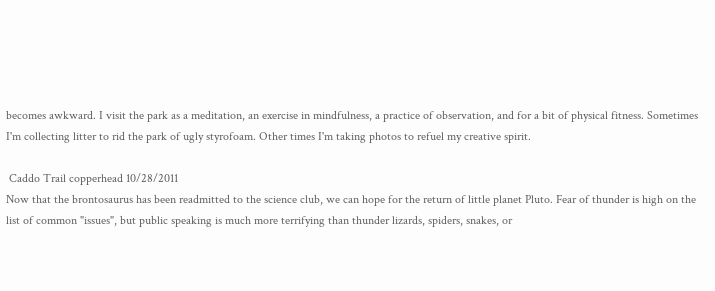becomes awkward. I visit the park as a meditation, an exercise in mindfulness, a practice of observation, and for a bit of physical fitness. Sometimes I'm collecting litter to rid the park of ugly styrofoam. Other times I'm taking photos to refuel my creative spirit.

 Caddo Trail copperhead 10/28/2011
Now that the brontosaurus has been readmitted to the science club, we can hope for the return of little planet Pluto. Fear of thunder is high on the list of common "issues", but public speaking is much more terrifying than thunder lizards, spiders, snakes, or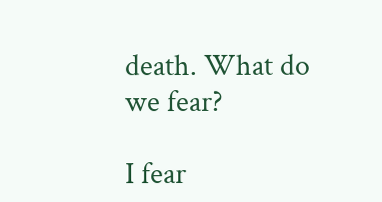death. What do we fear?

I fear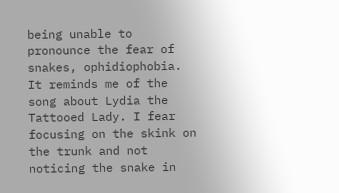being unable to pronounce the fear of snakes, ophidiophobia. It reminds me of the song about Lydia the Tattooed Lady. I fear focusing on the skink on the trunk and not noticing the snake in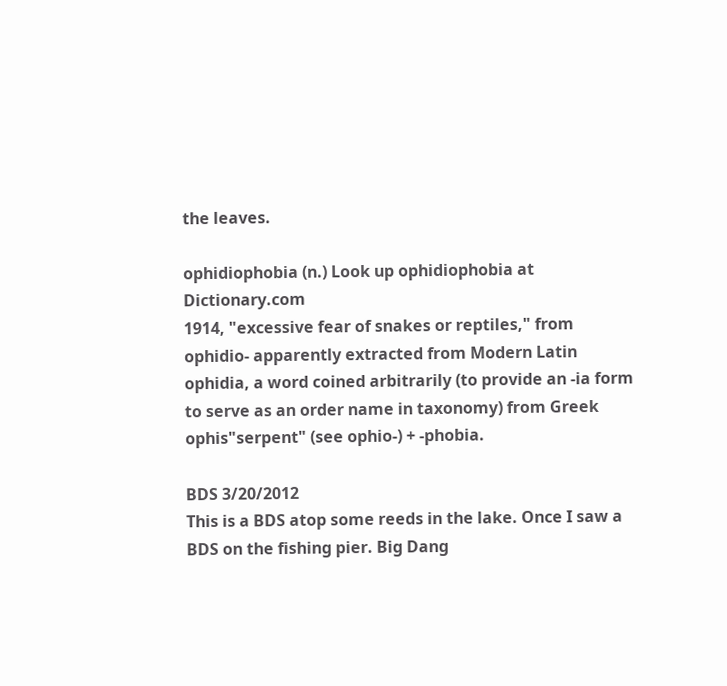the leaves.

ophidiophobia (n.) Look up ophidiophobia at Dictionary.com
1914, "excessive fear of snakes or reptiles," from ophidio- apparently extracted from Modern Latin ophidia, a word coined arbitrarily (to provide an -ia form to serve as an order name in taxonomy) from Greek ophis"serpent" (see ophio-) + -phobia.

BDS 3/20/2012
This is a BDS atop some reeds in the lake. Once I saw a BDS on the fishing pier. Big Dang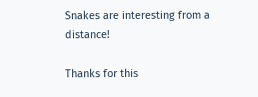Snakes are interesting from a distance!

Thanks for this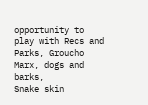opportunity to play with Recs and Parks, Groucho Marx, dogs and barks,
Snake skin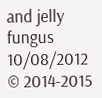and jelly fungus 10/08/2012
© 2014-2015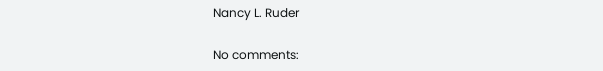Nancy L. Ruder

No comments: